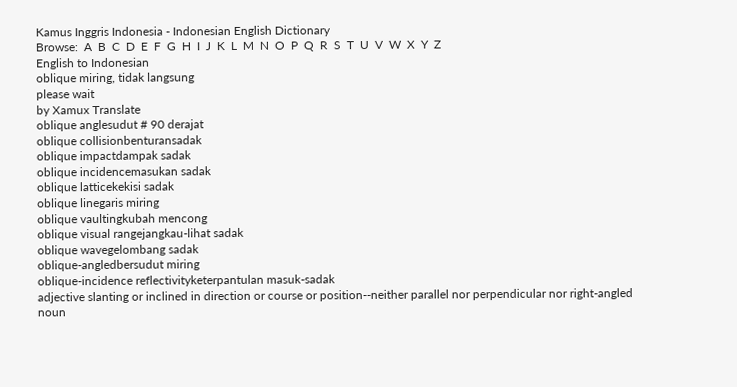Kamus Inggris Indonesia - Indonesian English Dictionary
Browse:  A  B  C  D  E  F  G  H  I  J  K  L  M  N  O  P  Q  R  S  T  U  V  W  X  Y  Z
English to Indonesian
oblique miring, tidak langsung
please wait
by Xamux Translate
oblique anglesudut # 90 derajat
oblique collisionbenturansadak
oblique impactdampak sadak
oblique incidencemasukan sadak
oblique latticekekisi sadak
oblique linegaris miring
oblique vaultingkubah mencong
oblique visual rangejangkau-lihat sadak
oblique wavegelombang sadak
oblique-angledbersudut miring
oblique-incidence reflectivityketerpantulan masuk-sadak
adjective slanting or inclined in direction or course or position--neither parallel nor perpendicular nor right-angled
noun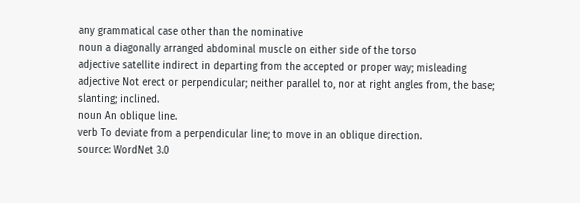any grammatical case other than the nominative
noun a diagonally arranged abdominal muscle on either side of the torso
adjective satellite indirect in departing from the accepted or proper way; misleading
adjective Not erect or perpendicular; neither parallel to, nor at right angles from, the base; slanting; inclined.
noun An oblique line.
verb To deviate from a perpendicular line; to move in an oblique direction.
source: WordNet 3.0